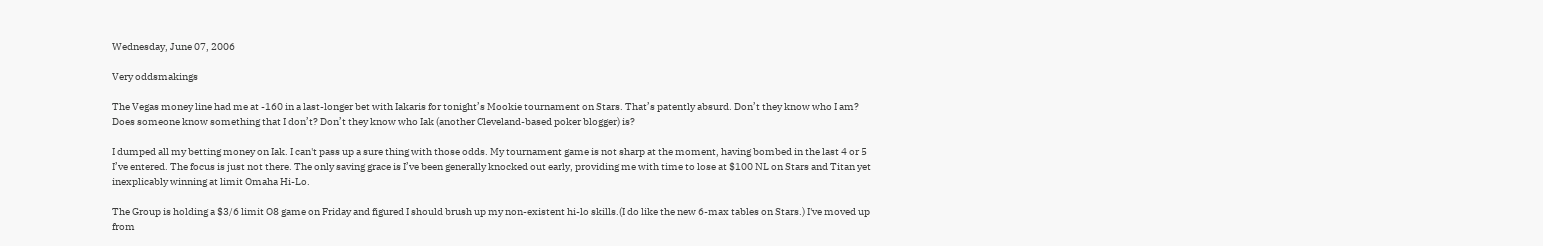Wednesday, June 07, 2006

Very oddsmakings

The Vegas money line had me at -160 in a last-longer bet with Iakaris for tonight’s Mookie tournament on Stars. That’s patently absurd. Don’t they know who I am? Does someone know something that I don’t? Don’t they know who Iak (another Cleveland-based poker blogger) is?

I dumped all my betting money on Iak. I can't pass up a sure thing with those odds. My tournament game is not sharp at the moment, having bombed in the last 4 or 5 I’ve entered. The focus is just not there. The only saving grace is I’ve been generally knocked out early, providing me with time to lose at $100 NL on Stars and Titan yet inexplicably winning at limit Omaha Hi-Lo.

The Group is holding a $3/6 limit O8 game on Friday and figured I should brush up my non-existent hi-lo skills.(I do like the new 6-max tables on Stars.) I've moved up from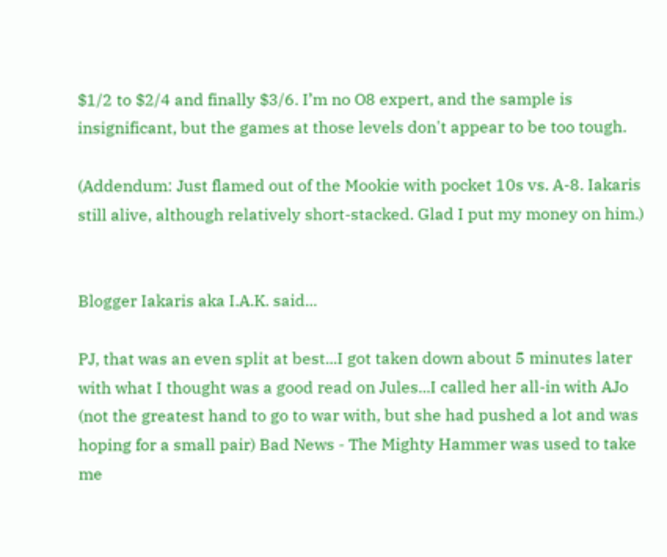$1/2 to $2/4 and finally $3/6. I’m no O8 expert, and the sample is insignificant, but the games at those levels don't appear to be too tough.

(Addendum: Just flamed out of the Mookie with pocket 10s vs. A-8. Iakaris still alive, although relatively short-stacked. Glad I put my money on him.)


Blogger Iakaris aka I.A.K. said...

PJ, that was an even split at best...I got taken down about 5 minutes later with what I thought was a good read on Jules...I called her all-in with AJo (not the greatest hand to go to war with, but she had pushed a lot and was hoping for a small pair) Bad News - The Mighty Hammer was used to take me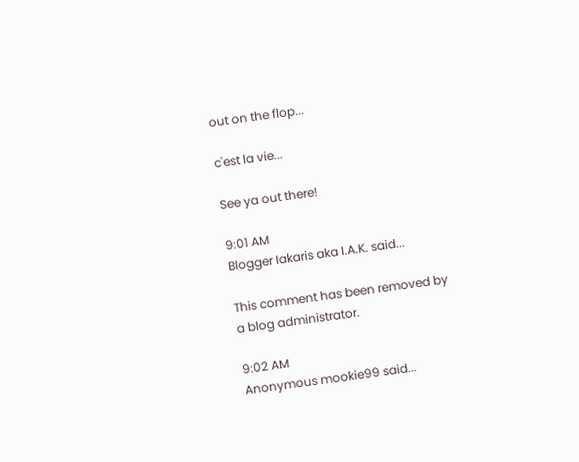out on the flop...

c'est la vie...

See ya out there!

9:01 AM
Blogger Iakaris aka I.A.K. said...

This comment has been removed by a blog administrator.

9:02 AM
Anonymous mookie99 said...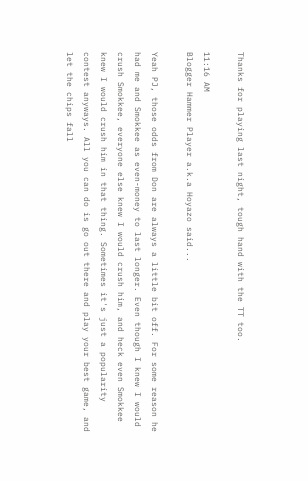Thanks for playing last night, tough hand with the TT too.

11:16 AM
Blogger Hammer Player a.k.a Hoyazo said...

Yeah PJ, those odds from Don are always a little bit off. For some reason he had me and Smokkee as even-money to last longer. Even though I knew I would crush Smokkee, everyone else knew I would crush him, and heck even Smokkee knew I would crush him in that thing. Sometimes it's just a popularity contest anyways. All you can do is go out there and play your best game, and let the chips fall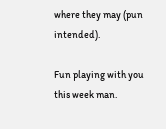where they may (pun intended).

Fun playing with you this week man.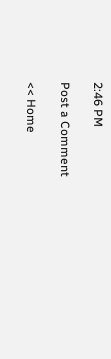2:46 PM

Post a Comment

<< Home